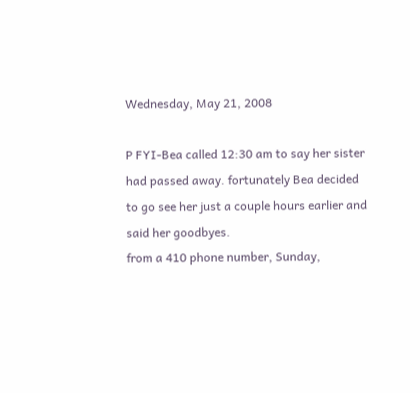Wednesday, May 21, 2008

P FYI-Bea called 12:30 am to say her sister had passed away. fortunately Bea decided to go see her just a couple hours earlier and said her goodbyes.
from a 410 phone number, Sunday,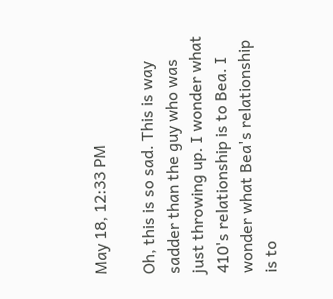May 18, 12:33 PM

Oh, this is so sad. This is way sadder than the guy who was just throwing up. I wonder what 410's relationship is to Bea. I wonder what Bea's relationship is to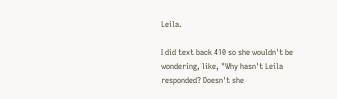Leila.

I did text back 410 so she wouldn't be wondering, like, "Why hasn't Leila responded? Doesn't she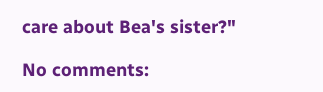care about Bea's sister?"

No comments: